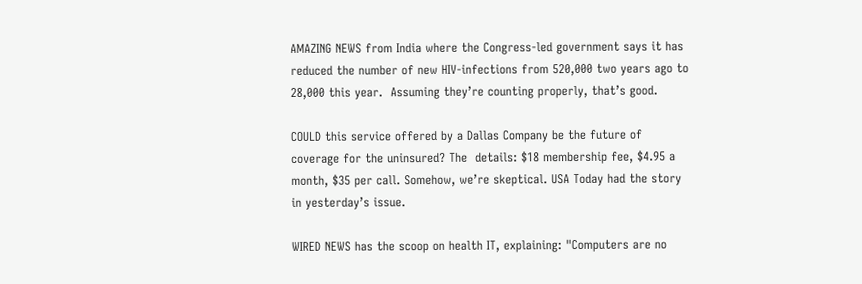AMAZING NEWS from India where the Congress-led government says it has reduced the number of new HIV-infections from 520,000 two years ago to 28,000 this year.  Assuming they’re counting properly, that’s good.

COULD this service offered by a Dallas Company be the future of coverage for the uninsured? The  details: $18 membership fee, $4.95 a month, $35 per call. Somehow, we’re skeptical. USA Today had the story in yesterday’s issue.

WIRED NEWS has the scoop on health IT, explaining: "Computers are no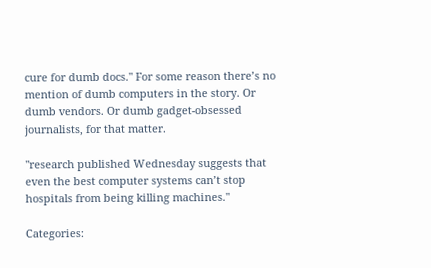cure for dumb docs." For some reason there’s no mention of dumb computers in the story. Or dumb vendors. Or dumb gadget-obsessed journalists, for that matter.

"research published Wednesday suggests that even the best computer systems can’t stop hospitals from being killing machines."

Categories: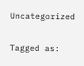Uncategorized

Tagged as: